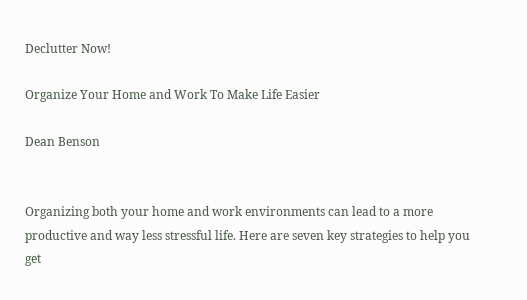Declutter Now!

Organize Your Home and Work To Make Life Easier

Dean Benson


Organizing both your home and work environments can lead to a more productive and way less stressful life. Here are seven key strategies to help you get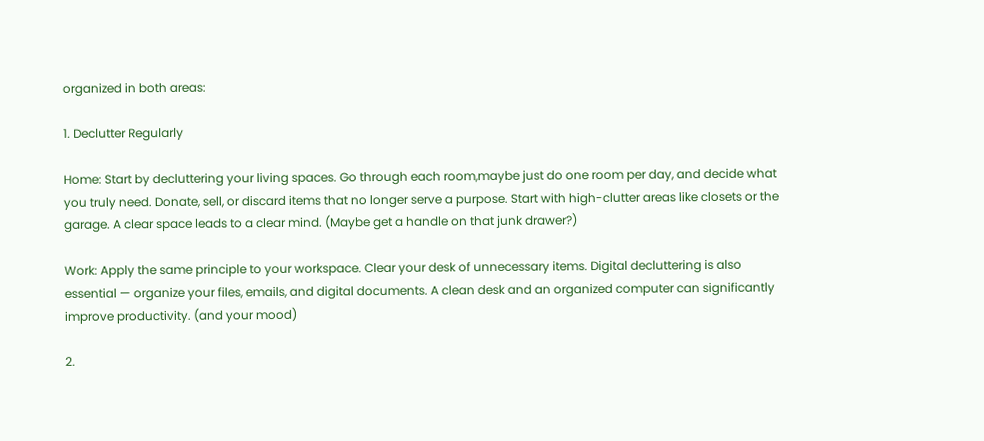organized in both areas:

1. Declutter Regularly

Home: Start by decluttering your living spaces. Go through each room,maybe just do one room per day, and decide what you truly need. Donate, sell, or discard items that no longer serve a purpose. Start with high-clutter areas like closets or the garage. A clear space leads to a clear mind. (Maybe get a handle on that junk drawer?)

Work: Apply the same principle to your workspace. Clear your desk of unnecessary items. Digital decluttering is also essential — organize your files, emails, and digital documents. A clean desk and an organized computer can significantly improve productivity. (and your mood)

2.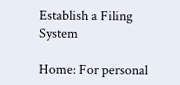Establish a Filing System

Home: For personal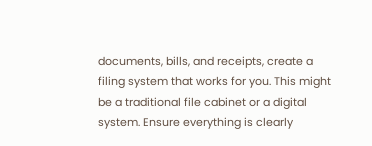documents, bills, and receipts, create a filing system that works for you. This might be a traditional file cabinet or a digital system. Ensure everything is clearly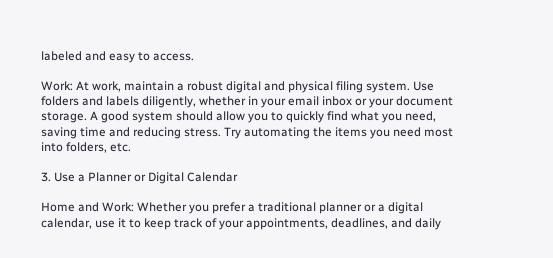labeled and easy to access.

Work: At work, maintain a robust digital and physical filing system. Use folders and labels diligently, whether in your email inbox or your document storage. A good system should allow you to quickly find what you need, saving time and reducing stress. Try automating the items you need most into folders, etc.

3. Use a Planner or Digital Calendar

Home and Work: Whether you prefer a traditional planner or a digital calendar, use it to keep track of your appointments, deadlines, and daily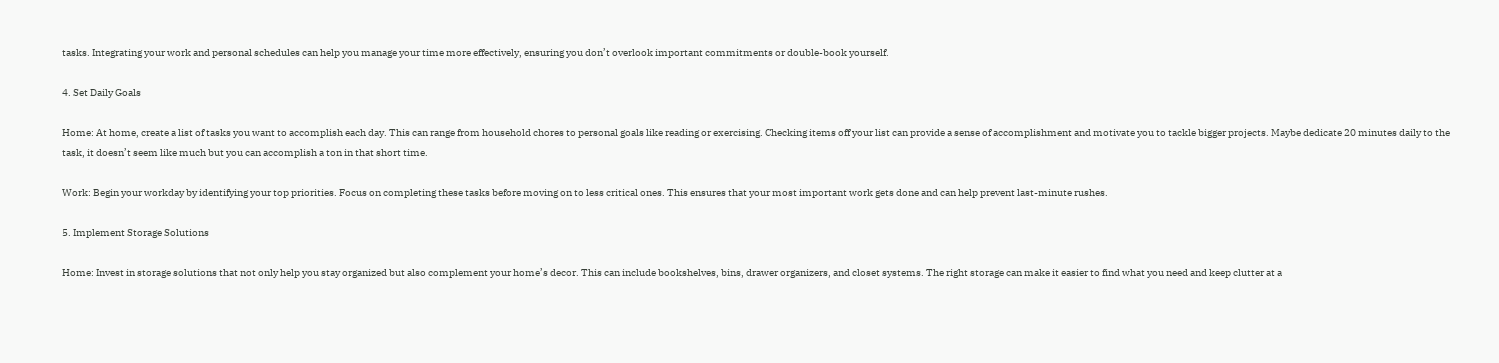tasks. Integrating your work and personal schedules can help you manage your time more effectively, ensuring you don’t overlook important commitments or double-book yourself.

4. Set Daily Goals

Home: At home, create a list of tasks you want to accomplish each day. This can range from household chores to personal goals like reading or exercising. Checking items off your list can provide a sense of accomplishment and motivate you to tackle bigger projects. Maybe dedicate 20 minutes daily to the task, it doesn’t seem like much but you can accomplish a ton in that short time.

Work: Begin your workday by identifying your top priorities. Focus on completing these tasks before moving on to less critical ones. This ensures that your most important work gets done and can help prevent last-minute rushes.

5. Implement Storage Solutions

Home: Invest in storage solutions that not only help you stay organized but also complement your home’s decor. This can include bookshelves, bins, drawer organizers, and closet systems. The right storage can make it easier to find what you need and keep clutter at a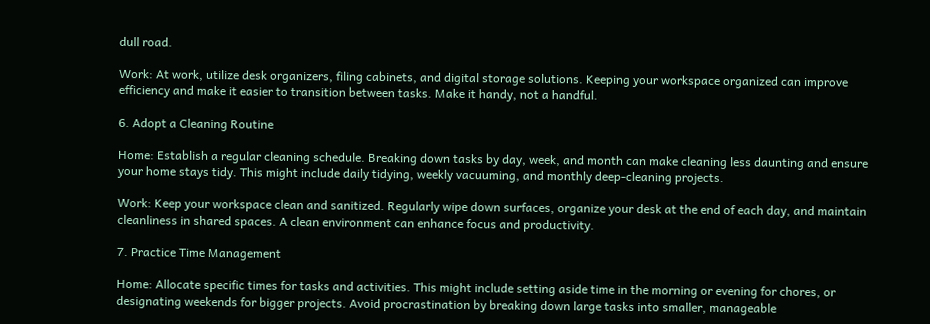dull road.

Work: At work, utilize desk organizers, filing cabinets, and digital storage solutions. Keeping your workspace organized can improve efficiency and make it easier to transition between tasks. Make it handy, not a handful.

6. Adopt a Cleaning Routine

Home: Establish a regular cleaning schedule. Breaking down tasks by day, week, and month can make cleaning less daunting and ensure your home stays tidy. This might include daily tidying, weekly vacuuming, and monthly deep-cleaning projects.

Work: Keep your workspace clean and sanitized. Regularly wipe down surfaces, organize your desk at the end of each day, and maintain cleanliness in shared spaces. A clean environment can enhance focus and productivity.

7. Practice Time Management

Home: Allocate specific times for tasks and activities. This might include setting aside time in the morning or evening for chores, or designating weekends for bigger projects. Avoid procrastination by breaking down large tasks into smaller, manageable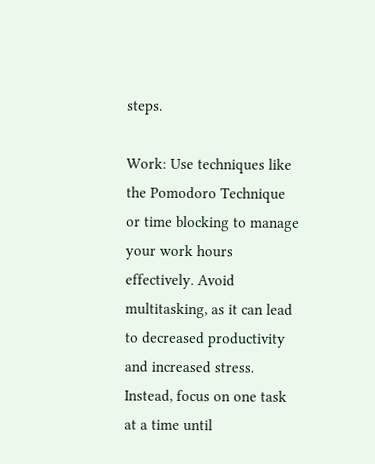steps.

Work: Use techniques like the Pomodoro Technique or time blocking to manage your work hours effectively. Avoid multitasking, as it can lead to decreased productivity and increased stress. Instead, focus on one task at a time until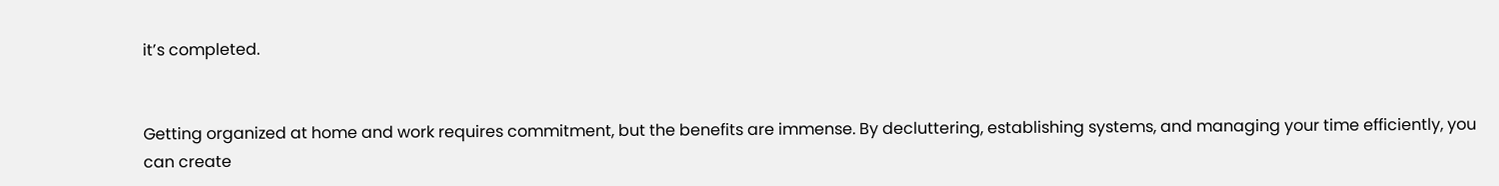it’s completed.


Getting organized at home and work requires commitment, but the benefits are immense. By decluttering, establishing systems, and managing your time efficiently, you can create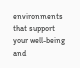environments that support your well-being and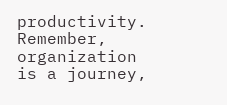productivity. Remember, organization is a journey,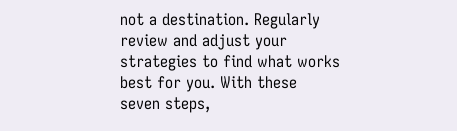not a destination. Regularly review and adjust your strategies to find what works best for you. With these seven steps,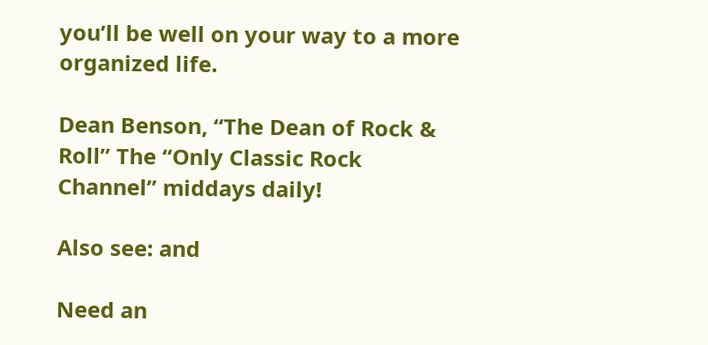you’ll be well on your way to a more organized life.

Dean Benson, “The Dean of Rock & Roll” The “Only Classic Rock Channel” middays daily!

Also see: and

Need an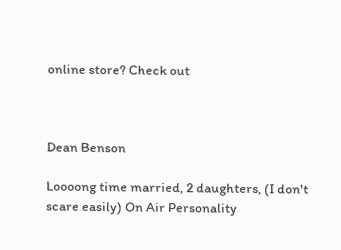online store? Check out



Dean Benson

Loooong time married, 2 daughters, (I don't scare easily) On Air Personality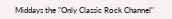Middays the "Only Classic Rock Channel"